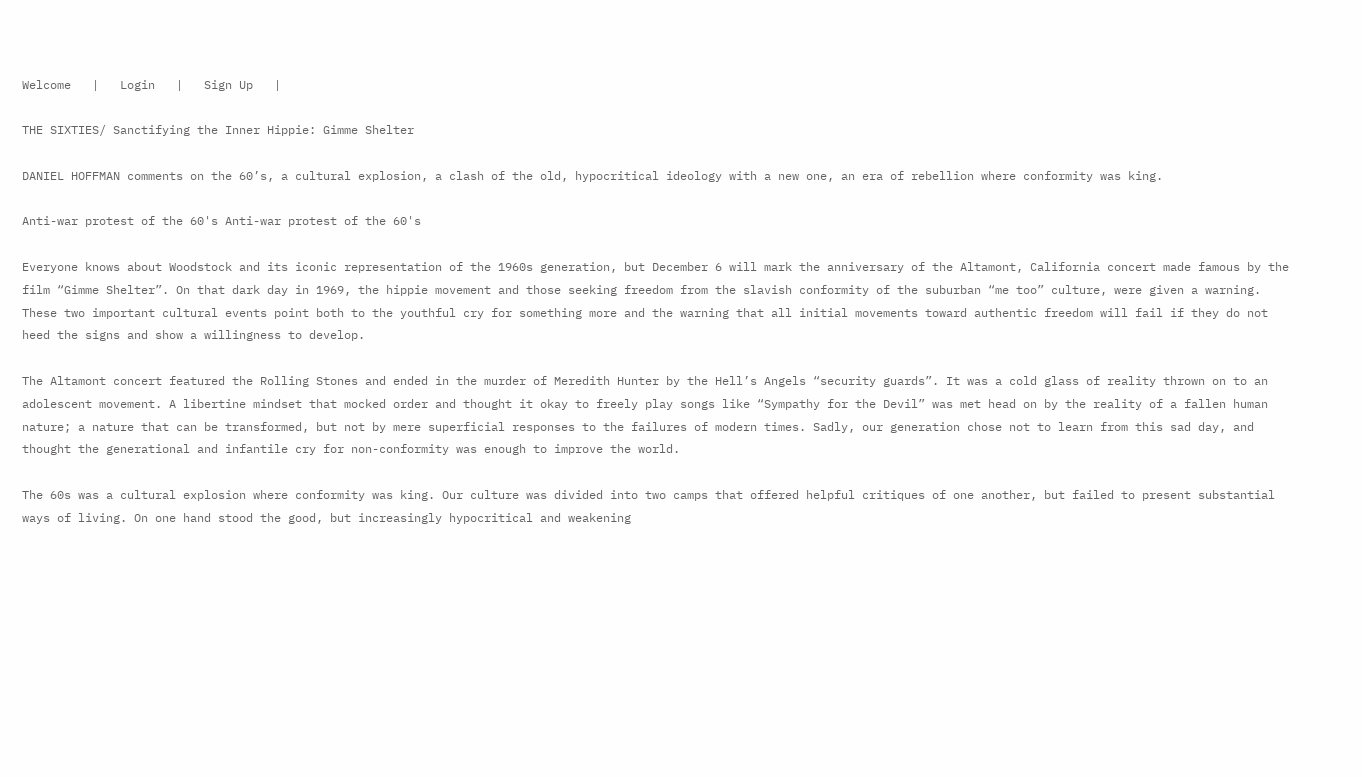Welcome   |   Login   |   Sign Up   |

THE SIXTIES/ Sanctifying the Inner Hippie: Gimme Shelter

DANIEL HOFFMAN comments on the 60’s, a cultural explosion, a clash of the old, hypocritical ideology with a new one, an era of rebellion where conformity was king.

Anti-war protest of the 60's Anti-war protest of the 60's

Everyone knows about Woodstock and its iconic representation of the 1960s generation, but December 6 will mark the anniversary of the Altamont, California concert made famous by the film “Gimme Shelter”. On that dark day in 1969, the hippie movement and those seeking freedom from the slavish conformity of the suburban “me too” culture, were given a warning. These two important cultural events point both to the youthful cry for something more and the warning that all initial movements toward authentic freedom will fail if they do not heed the signs and show a willingness to develop.

The Altamont concert featured the Rolling Stones and ended in the murder of Meredith Hunter by the Hell’s Angels “security guards”. It was a cold glass of reality thrown on to an adolescent movement. A libertine mindset that mocked order and thought it okay to freely play songs like “Sympathy for the Devil” was met head on by the reality of a fallen human nature; a nature that can be transformed, but not by mere superficial responses to the failures of modern times. Sadly, our generation chose not to learn from this sad day, and thought the generational and infantile cry for non-conformity was enough to improve the world.

The 60s was a cultural explosion where conformity was king. Our culture was divided into two camps that offered helpful critiques of one another, but failed to present substantial ways of living. On one hand stood the good, but increasingly hypocritical and weakening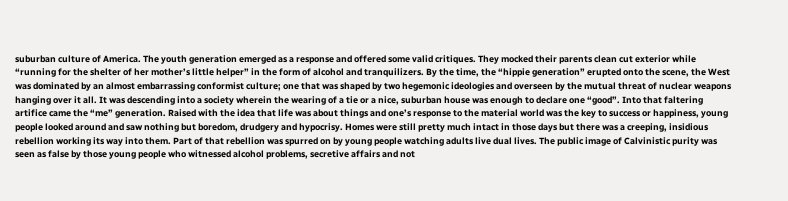suburban culture of America. The youth generation emerged as a response and offered some valid critiques. They mocked their parents clean cut exterior while “running for the shelter of her mother’s little helper” in the form of alcohol and tranquilizers. By the time, the “hippie generation” erupted onto the scene, the West was dominated by an almost embarrassing conformist culture; one that was shaped by two hegemonic ideologies and overseen by the mutual threat of nuclear weapons hanging over it all. It was descending into a society wherein the wearing of a tie or a nice, suburban house was enough to declare one “good”. Into that faltering artifice came the “me” generation. Raised with the idea that life was about things and one’s response to the material world was the key to success or happiness, young people looked around and saw nothing but boredom, drudgery and hypocrisy. Homes were still pretty much intact in those days but there was a creeping, insidious rebellion working its way into them. Part of that rebellion was spurred on by young people watching adults live dual lives. The public image of Calvinistic purity was seen as false by those young people who witnessed alcohol problems, secretive affairs and not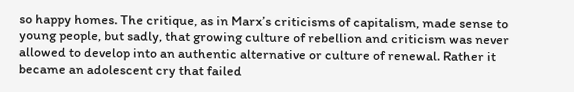so happy homes. The critique, as in Marx’s criticisms of capitalism, made sense to young people, but sadly, that growing culture of rebellion and criticism was never allowed to develop into an authentic alternative or culture of renewal. Rather it became an adolescent cry that failed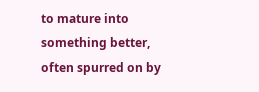to mature into something better, often spurred on by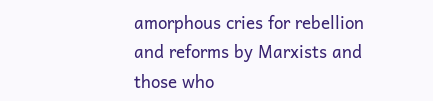amorphous cries for rebellion and reforms by Marxists and those who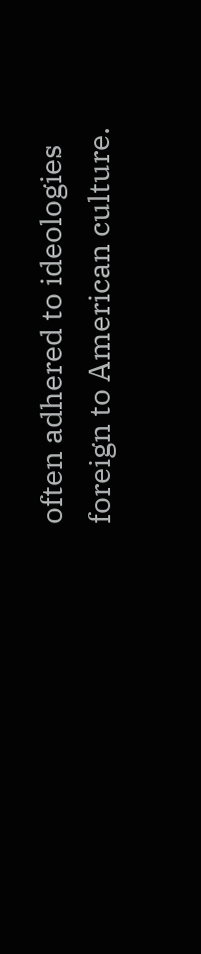often adhered to ideologies foreign to American culture.